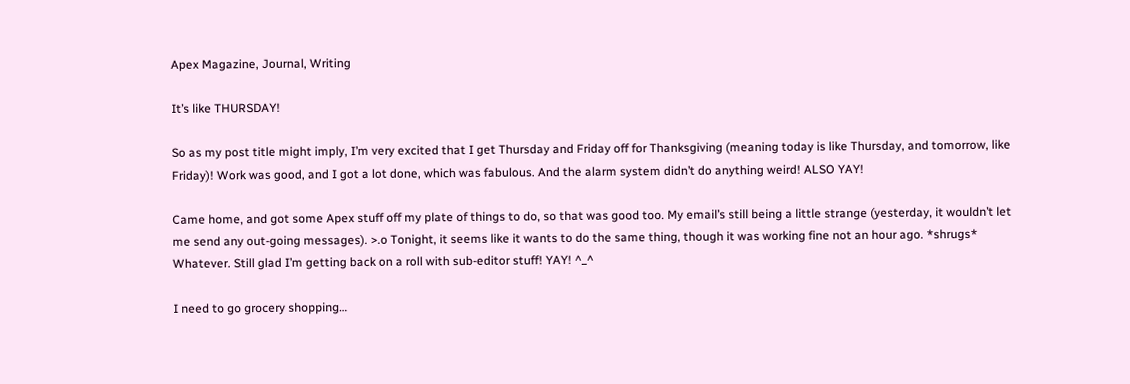Apex Magazine, Journal, Writing

It’s like THURSDAY!

So as my post title might imply, I’m very excited that I get Thursday and Friday off for Thanksgiving (meaning today is like Thursday, and tomorrow, like Friday)! Work was good, and I got a lot done, which was fabulous. And the alarm system didn’t do anything weird! ALSO YAY!

Came home, and got some Apex stuff off my plate of things to do, so that was good too. My email’s still being a little strange (yesterday, it wouldn’t let me send any out-going messages). >.o Tonight, it seems like it wants to do the same thing, though it was working fine not an hour ago. *shrugs* Whatever. Still glad I’m getting back on a roll with sub-editor stuff! YAY! ^_^

I need to go grocery shopping…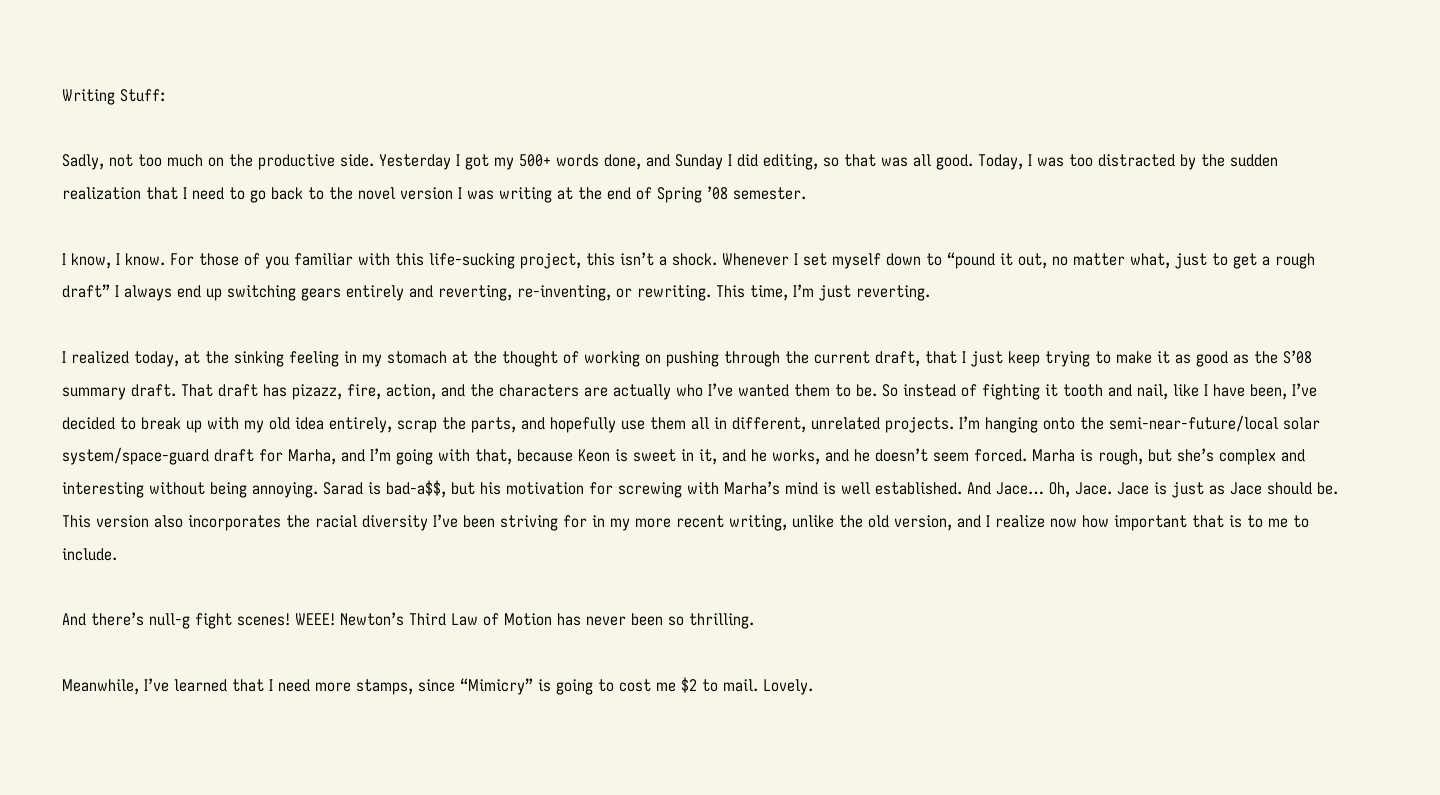Writing Stuff:

Sadly, not too much on the productive side. Yesterday I got my 500+ words done, and Sunday I did editing, so that was all good. Today, I was too distracted by the sudden realization that I need to go back to the novel version I was writing at the end of Spring ’08 semester.

I know, I know. For those of you familiar with this life-sucking project, this isn’t a shock. Whenever I set myself down to “pound it out, no matter what, just to get a rough draft” I always end up switching gears entirely and reverting, re-inventing, or rewriting. This time, I’m just reverting.

I realized today, at the sinking feeling in my stomach at the thought of working on pushing through the current draft, that I just keep trying to make it as good as the S’08 summary draft. That draft has pizazz, fire, action, and the characters are actually who I’ve wanted them to be. So instead of fighting it tooth and nail, like I have been, I’ve decided to break up with my old idea entirely, scrap the parts, and hopefully use them all in different, unrelated projects. I’m hanging onto the semi-near-future/local solar system/space-guard draft for Marha, and I’m going with that, because Keon is sweet in it, and he works, and he doesn’t seem forced. Marha is rough, but she’s complex and interesting without being annoying. Sarad is bad-a$$, but his motivation for screwing with Marha’s mind is well established. And Jace… Oh, Jace. Jace is just as Jace should be. This version also incorporates the racial diversity I’ve been striving for in my more recent writing, unlike the old version, and I realize now how important that is to me to include.

And there’s null-g fight scenes! WEEE! Newton’s Third Law of Motion has never been so thrilling.

Meanwhile, I’ve learned that I need more stamps, since “Mimicry” is going to cost me $2 to mail. Lovely.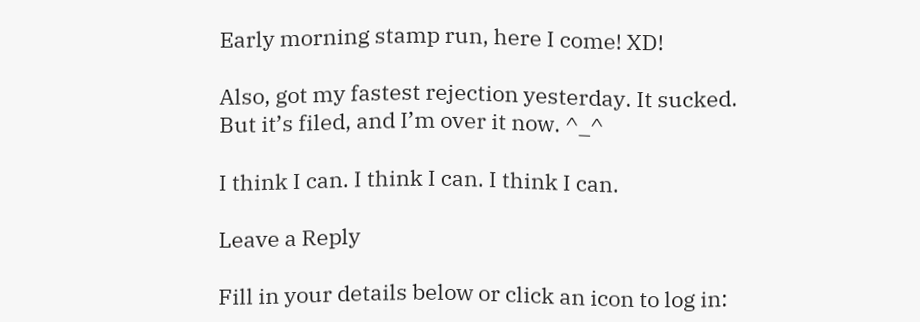Early morning stamp run, here I come! XD!

Also, got my fastest rejection yesterday. It sucked. But it’s filed, and I’m over it now. ^_^

I think I can. I think I can. I think I can.

Leave a Reply

Fill in your details below or click an icon to log in: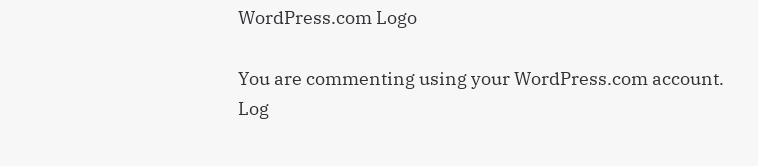WordPress.com Logo

You are commenting using your WordPress.com account. Log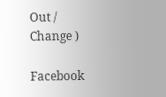Out /  Change )

Facebook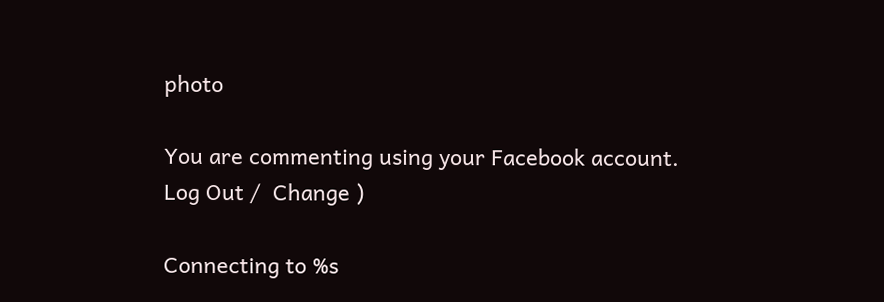photo

You are commenting using your Facebook account. Log Out /  Change )

Connecting to %s